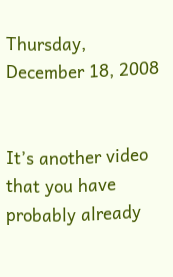Thursday, December 18, 2008


It’s another video that you have probably already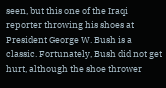seen, but this one of the Iraqi reporter throwing his shoes at President George W. Bush is a classic. Fortunately, Bush did not get hurt, although the shoe thrower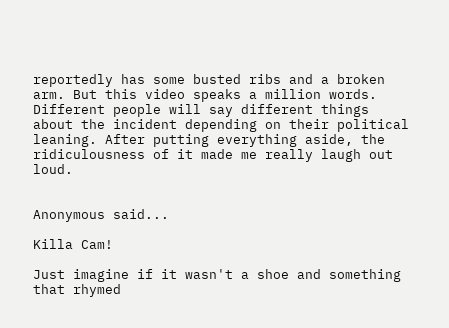reportedly has some busted ribs and a broken arm. But this video speaks a million words. Different people will say different things about the incident depending on their political leaning. After putting everything aside, the ridiculousness of it made me really laugh out loud.


Anonymous said...

Killa Cam!

Just imagine if it wasn't a shoe and something that rhymed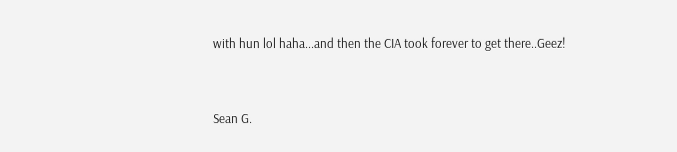with hun lol haha...and then the CIA took forever to get there..Geez!


Sean G.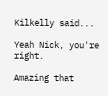Kilkelly said...

Yeah Nick, you're right.

Amazing that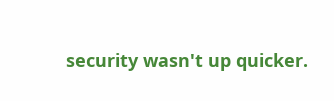security wasn't up quicker.